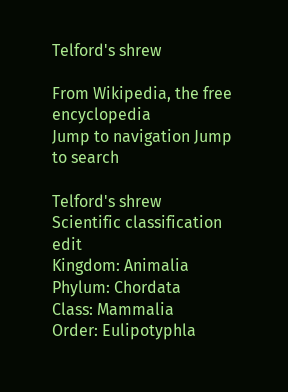Telford's shrew

From Wikipedia, the free encyclopedia
Jump to navigation Jump to search

Telford's shrew
Scientific classification edit
Kingdom: Animalia
Phylum: Chordata
Class: Mammalia
Order: Eulipotyphla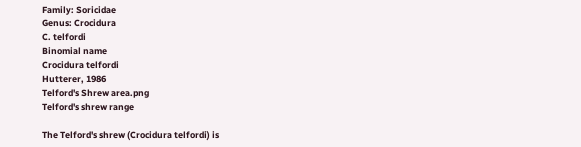Family: Soricidae
Genus: Crocidura
C. telfordi
Binomial name
Crocidura telfordi
Hutterer, 1986
Telford's Shrew area.png
Telford's shrew range

The Telford's shrew (Crocidura telfordi) is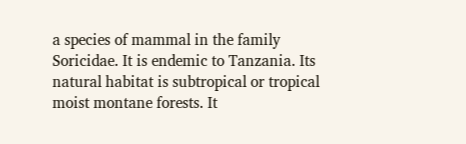a species of mammal in the family Soricidae. It is endemic to Tanzania. Its natural habitat is subtropical or tropical moist montane forests. It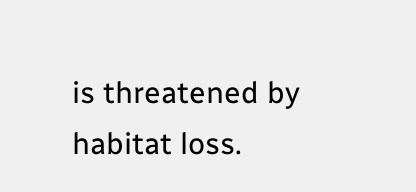is threatened by habitat loss.